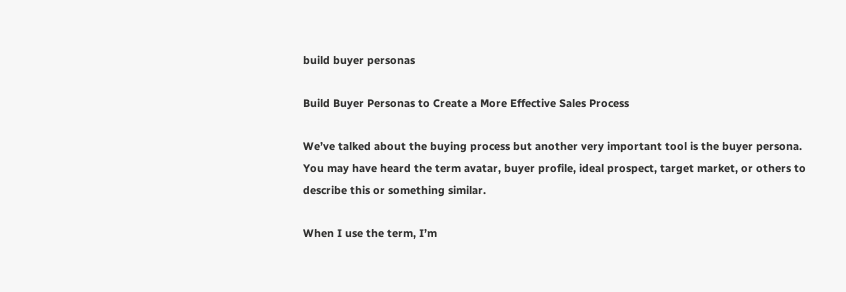build buyer personas

Build Buyer Personas to Create a More Effective Sales Process

We’ve talked about the buying process but another very important tool is the buyer persona. You may have heard the term avatar, buyer profile, ideal prospect, target market, or others to describe this or something similar.

When I use the term, I’m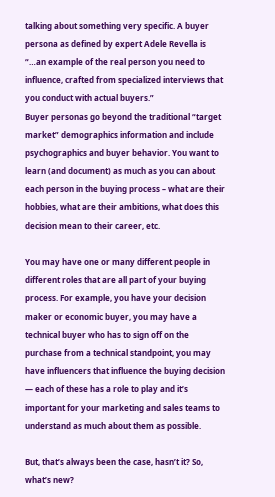talking about something very specific. A buyer persona as defined by expert Adele Revella is “…an example of the real person you need to influence, crafted from specialized interviews that you conduct with actual buyers.”
Buyer personas go beyond the traditional “target market” demographics information and include psychographics and buyer behavior. You want to learn (and document) as much as you can about each person in the buying process – what are their hobbies, what are their ambitions, what does this decision mean to their career, etc.

You may have one or many different people in different roles that are all part of your buying process. For example, you have your decision maker or economic buyer, you may have a technical buyer who has to sign off on the purchase from a technical standpoint, you may have influencers that influence the buying decision — each of these has a role to play and it’s important for your marketing and sales teams to understand as much about them as possible.

But, that’s always been the case, hasn’t it? So, what’s new?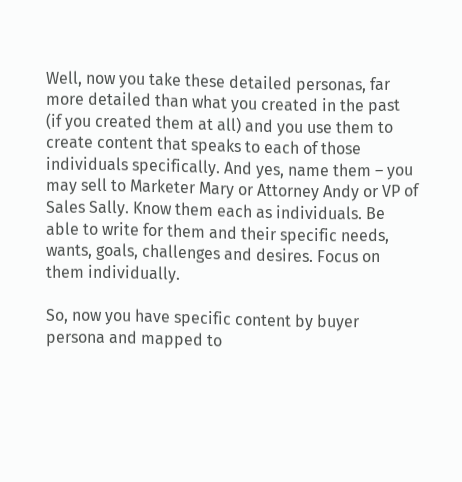Well, now you take these detailed personas, far more detailed than what you created in the past (if you created them at all) and you use them to create content that speaks to each of those individuals specifically. And yes, name them – you may sell to Marketer Mary or Attorney Andy or VP of Sales Sally. Know them each as individuals. Be able to write for them and their specific needs, wants, goals, challenges and desires. Focus on them individually.

So, now you have specific content by buyer persona and mapped to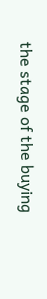the stage of the buying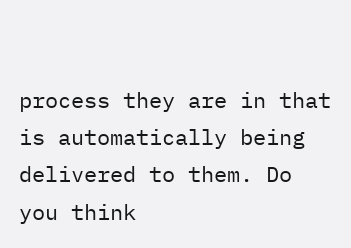process they are in that is automatically being delivered to them. Do you think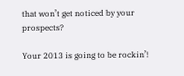that won’t get noticed by your prospects?

Your 2013 is going to be rockin’!